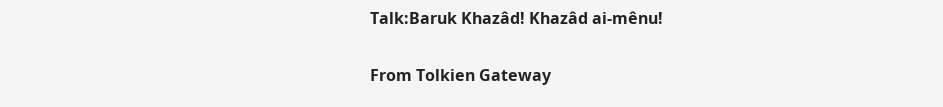Talk:Baruk Khazâd! Khazâd ai-mênu!

From Tolkien Gateway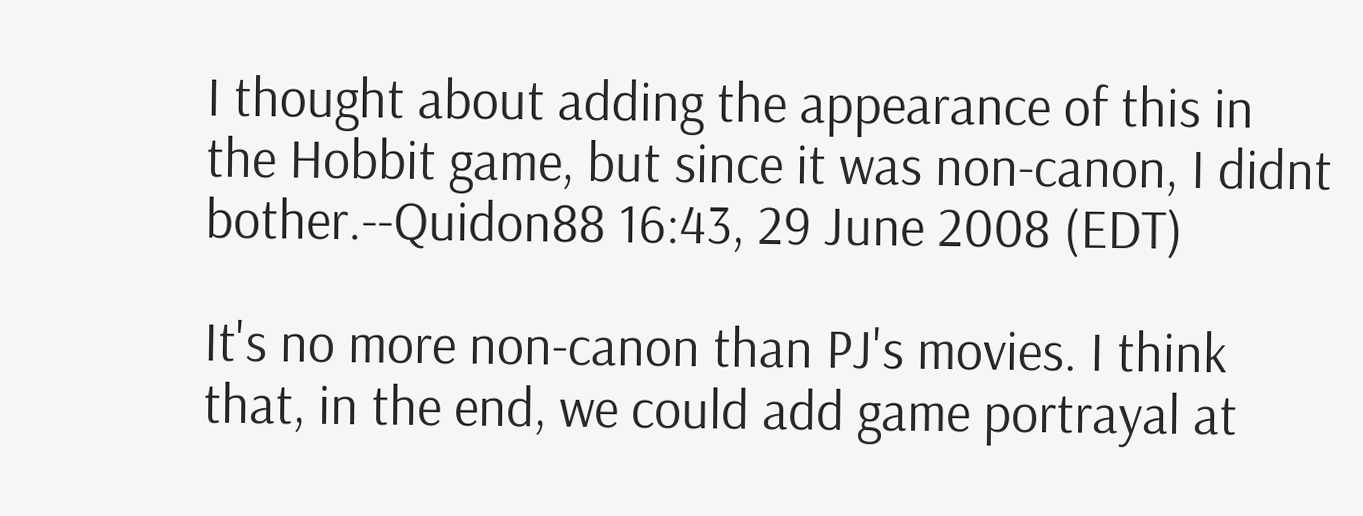I thought about adding the appearance of this in the Hobbit game, but since it was non-canon, I didnt bother.--Quidon88 16:43, 29 June 2008 (EDT)

It's no more non-canon than PJ's movies. I think that, in the end, we could add game portrayal at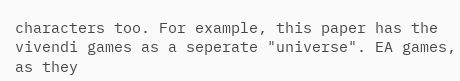characters too. For example, this paper has the vivendi games as a seperate "universe". EA games, as they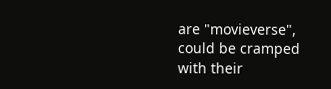are "movieverse", could be cramped with their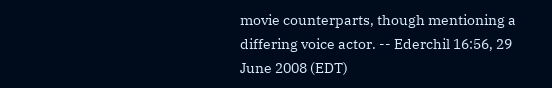movie counterparts, though mentioning a differing voice actor. -- Ederchil 16:56, 29 June 2008 (EDT)